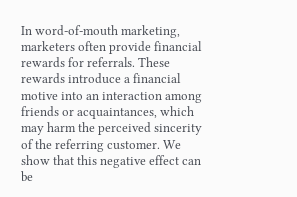In word-of-mouth marketing, marketers often provide financial rewards for referrals. These rewards introduce a financial motive into an interaction among friends or acquaintances, which may harm the perceived sincerity of the referring customer. We show that this negative effect can be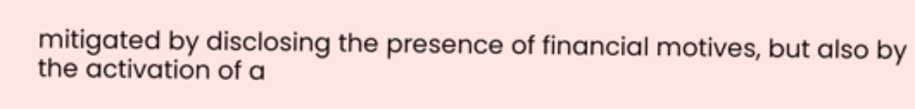mitigated by disclosing the presence of financial motives, but also by the activation of a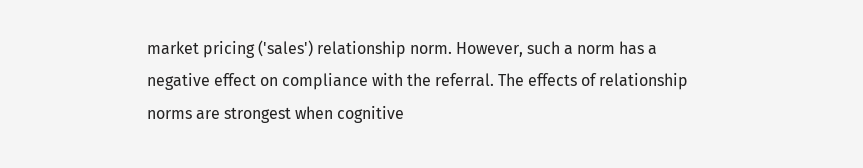market pricing ('sales') relationship norm. However, such a norm has a negative effect on compliance with the referral. The effects of relationship norms are strongest when cognitive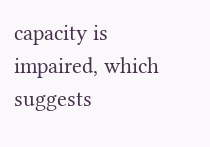capacity is impaired, which suggests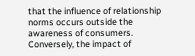that the influence of relationship norms occurs outside the awareness of consumers. Conversely, the impact of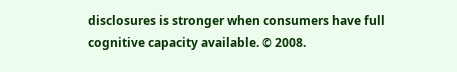disclosures is stronger when consumers have full cognitive capacity available. © 2008.